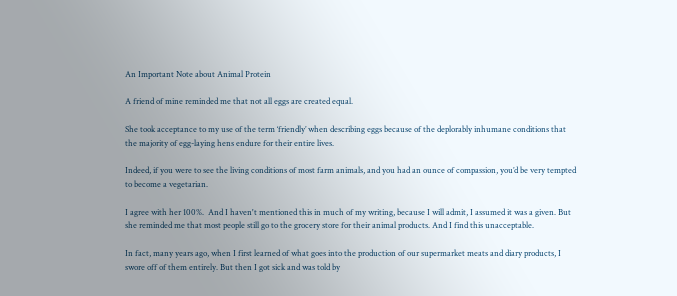An Important Note about Animal Protein

A friend of mine reminded me that not all eggs are created equal.

She took acceptance to my use of the term ‘friendly’ when describing eggs because of the deplorably inhumane conditions that the majority of egg-laying hens endure for their entire lives.

Indeed, if you were to see the living conditions of most farm animals, and you had an ounce of compassion, you’d be very tempted to become a vegetarian.

I agree with her 100%.  And I haven't mentioned this in much of my writing, because I will admit, I assumed it was a given. But she reminded me that most people still go to the grocery store for their animal products. And I find this unacceptable.

In fact, many years ago, when I first learned of what goes into the production of our supermarket meats and diary products, I swore off of them entirely. But then I got sick and was told by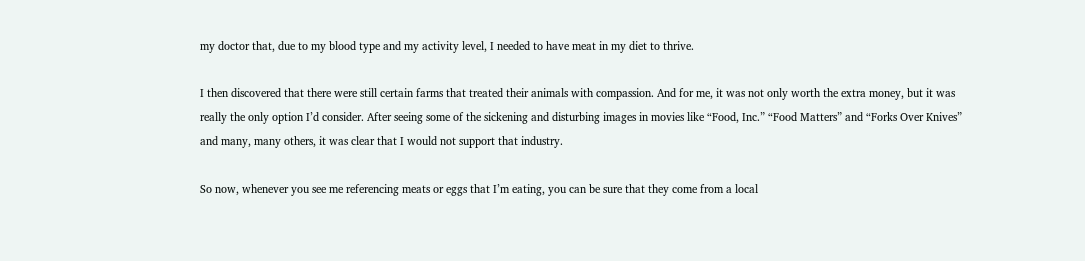my doctor that, due to my blood type and my activity level, I needed to have meat in my diet to thrive.

I then discovered that there were still certain farms that treated their animals with compassion. And for me, it was not only worth the extra money, but it was really the only option I’d consider. After seeing some of the sickening and disturbing images in movies like “Food, Inc.” “Food Matters” and “Forks Over Knives” and many, many others, it was clear that I would not support that industry.

So now, whenever you see me referencing meats or eggs that I’m eating, you can be sure that they come from a local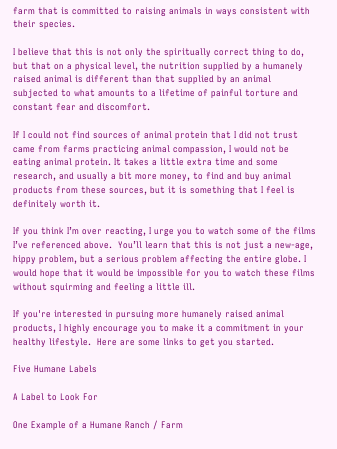farm that is committed to raising animals in ways consistent with their species.

I believe that this is not only the spiritually correct thing to do, but that on a physical level, the nutrition supplied by a humanely raised animal is different than that supplied by an animal subjected to what amounts to a lifetime of painful torture and constant fear and discomfort.

If I could not find sources of animal protein that I did not trust came from farms practicing animal compassion, I would not be eating animal protein. It takes a little extra time and some research, and usually a bit more money, to find and buy animal products from these sources, but it is something that I feel is definitely worth it.

If you think I’m over reacting, I urge you to watch some of the films I’ve referenced above.  You’ll learn that this is not just a new-age, hippy problem, but a serious problem affecting the entire globe. I would hope that it would be impossible for you to watch these films without squirming and feeling a little ill.

If you're interested in pursuing more humanely raised animal products, I highly encourage you to make it a commitment in your healthy lifestyle.  Here are some links to get you started.

Five Humane Labels

A Label to Look For

One Example of a Humane Ranch / Farm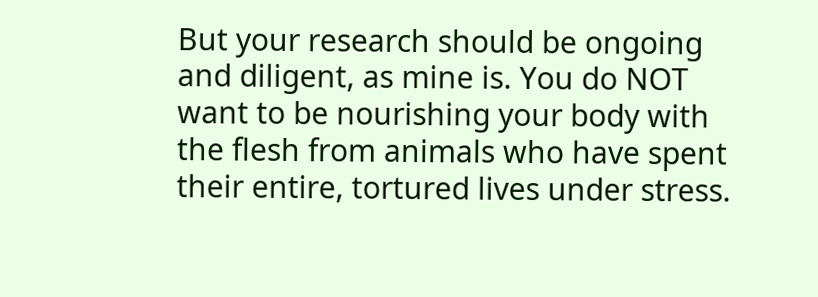But your research should be ongoing and diligent, as mine is. You do NOT want to be nourishing your body with the flesh from animals who have spent their entire, tortured lives under stress.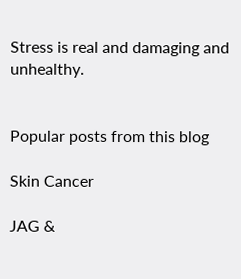Stress is real and damaging and unhealthy.


Popular posts from this blog

Skin Cancer

JAG &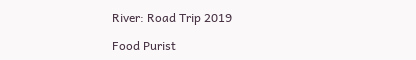River: Road Trip 2019

Food Purist